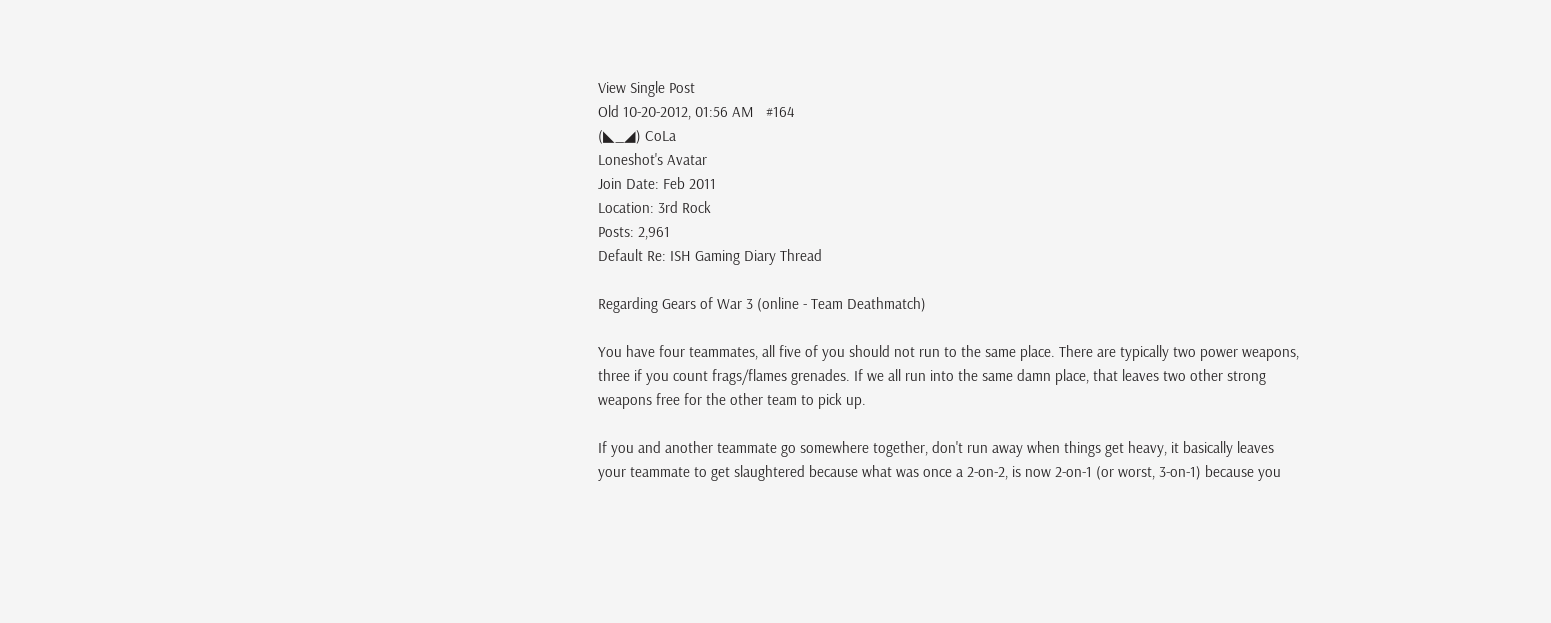View Single Post
Old 10-20-2012, 01:56 AM   #164
(◣_◢) CoLa
Loneshot's Avatar
Join Date: Feb 2011
Location: 3rd Rock
Posts: 2,961
Default Re: ISH Gaming Diary Thread

Regarding Gears of War 3 (online - Team Deathmatch)

You have four teammates, all five of you should not run to the same place. There are typically two power weapons, three if you count frags/flames grenades. If we all run into the same damn place, that leaves two other strong weapons free for the other team to pick up.

If you and another teammate go somewhere together, don't run away when things get heavy, it basically leaves your teammate to get slaughtered because what was once a 2-on-2, is now 2-on-1 (or worst, 3-on-1) because you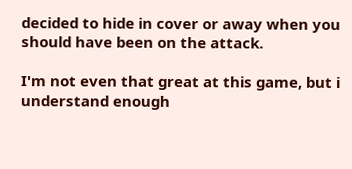decided to hide in cover or away when you should have been on the attack.

I'm not even that great at this game, but i understand enough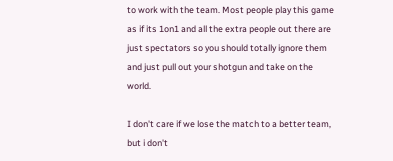to work with the team. Most people play this game as if its 1on1 and all the extra people out there are just spectators so you should totally ignore them and just pull out your shotgun and take on the world.

I don't care if we lose the match to a better team, but i don't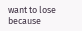want to lose because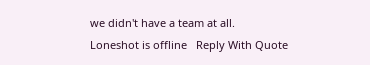we didn't have a team at all.
Loneshot is offline   Reply With Quote